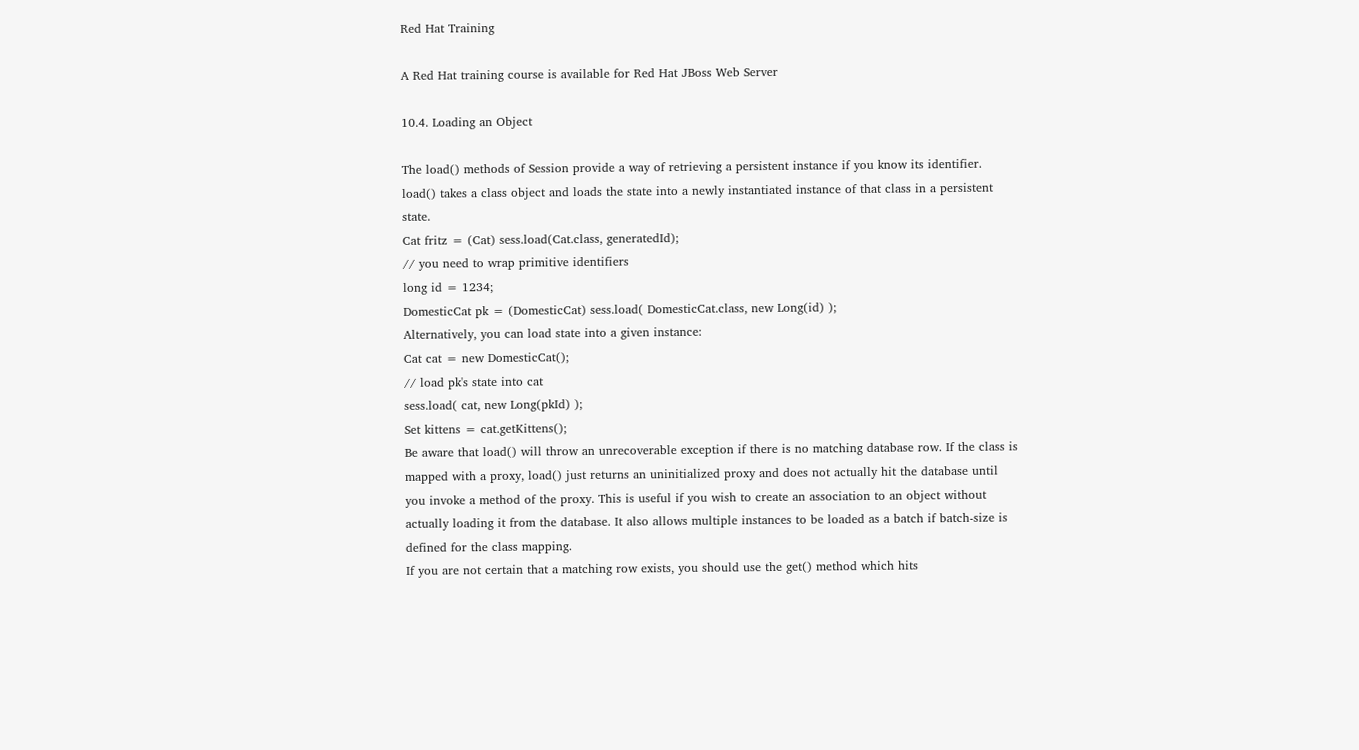Red Hat Training

A Red Hat training course is available for Red Hat JBoss Web Server

10.4. Loading an Object

The load() methods of Session provide a way of retrieving a persistent instance if you know its identifier. load() takes a class object and loads the state into a newly instantiated instance of that class in a persistent state.
Cat fritz = (Cat) sess.load(Cat.class, generatedId);
// you need to wrap primitive identifiers
long id = 1234;
DomesticCat pk = (DomesticCat) sess.load( DomesticCat.class, new Long(id) );
Alternatively, you can load state into a given instance:
Cat cat = new DomesticCat();
// load pk's state into cat
sess.load( cat, new Long(pkId) );
Set kittens = cat.getKittens();
Be aware that load() will throw an unrecoverable exception if there is no matching database row. If the class is mapped with a proxy, load() just returns an uninitialized proxy and does not actually hit the database until you invoke a method of the proxy. This is useful if you wish to create an association to an object without actually loading it from the database. It also allows multiple instances to be loaded as a batch if batch-size is defined for the class mapping.
If you are not certain that a matching row exists, you should use the get() method which hits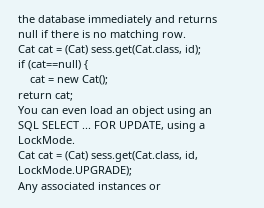the database immediately and returns null if there is no matching row.
Cat cat = (Cat) sess.get(Cat.class, id);
if (cat==null) {
    cat = new Cat();
return cat;
You can even load an object using an SQL SELECT ... FOR UPDATE, using a LockMode.
Cat cat = (Cat) sess.get(Cat.class, id, LockMode.UPGRADE);
Any associated instances or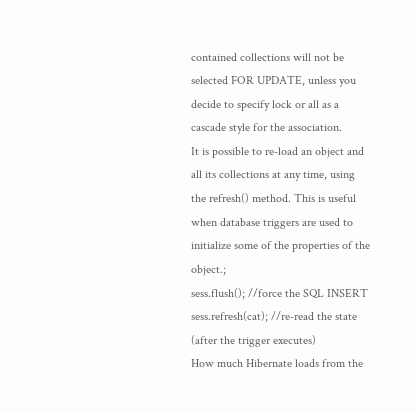contained collections will not be selected FOR UPDATE, unless you decide to specify lock or all as a cascade style for the association.
It is possible to re-load an object and all its collections at any time, using the refresh() method. This is useful when database triggers are used to initialize some of the properties of the object.;
sess.flush(); //force the SQL INSERT
sess.refresh(cat); //re-read the state (after the trigger executes)
How much Hibernate loads from the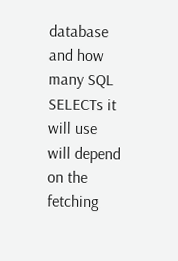database and how many SQL SELECTs it will use will depend on the fetching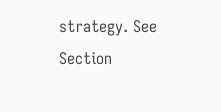strategy. See Section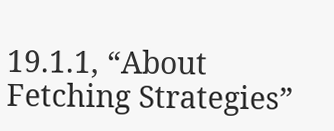19.1.1, “About Fetching Strategies”